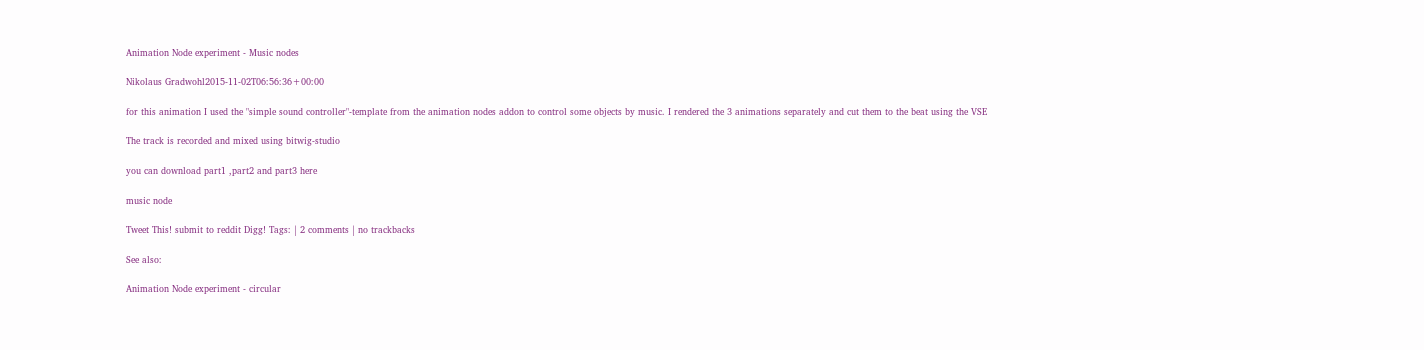Animation Node experiment - Music nodes

Nikolaus Gradwohl2015-11-02T06:56:36+00:00

for this animation I used the "simple sound controller"-template from the animation nodes addon to control some objects by music. I rendered the 3 animations separately and cut them to the beat using the VSE

The track is recorded and mixed using bitwig-studio

you can download part1 ,part2 and part3 here

music node

Tweet This! submit to reddit Digg! Tags: | 2 comments | no trackbacks

See also:

Animation Node experiment - circular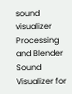sound visualizer
Processing and Blender Sound Visualizer for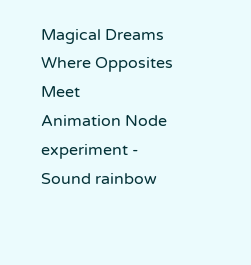Magical Dreams
Where Opposites Meet
Animation Node experiment - Sound rainbow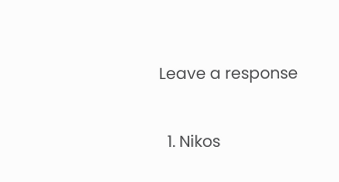Leave a response

  1. Nikos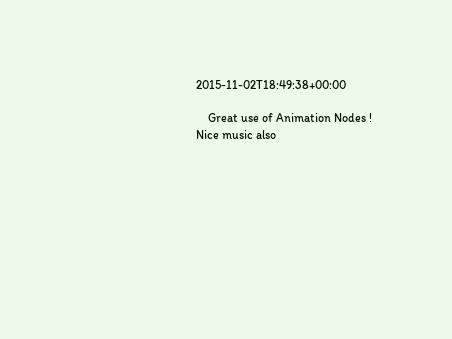2015-11-02T18:49:38+00:00

    Great use of Animation Nodes ! Nice music also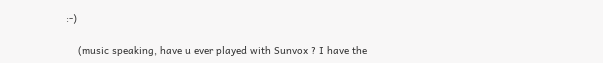:-)

    (music speaking, have u ever played with Sunvox ? I have the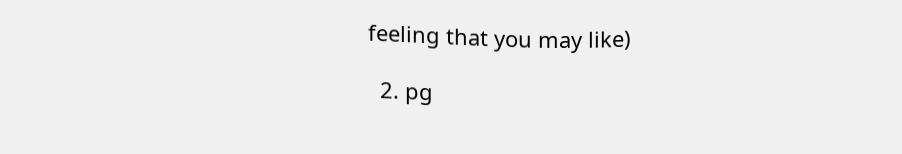feeling that you may like)

  2. pg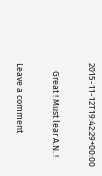2015-11-12T19:42:29+00:00

    Great ! Must lear A.N. !

Leave a comment